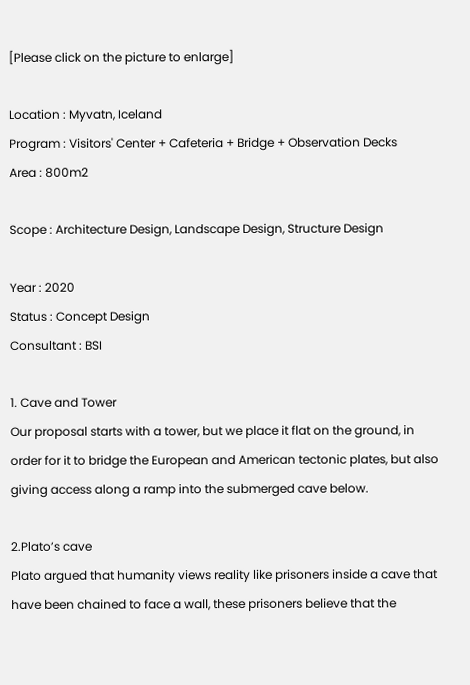[Please click on the picture to enlarge]

Location : Myvatn, Iceland
Program : Visitors' Center + Cafeteria + Bridge + Observation Decks
Area : 800m2

Scope : Architecture Design, Landscape Design, Structure Design

Year : 2020
Status : Concept Design
Consultant : BSI

1. Cave and Tower
Our proposal starts with a tower, but we place it flat on the ground, in order for it to bridge the European and American tectonic plates, but also giving access along a ramp into the submerged cave below.

2.Plato’s cave
Plato argued that humanity views reality like prisoners inside a cave that have been chained to face a wall, these prisoners believe that the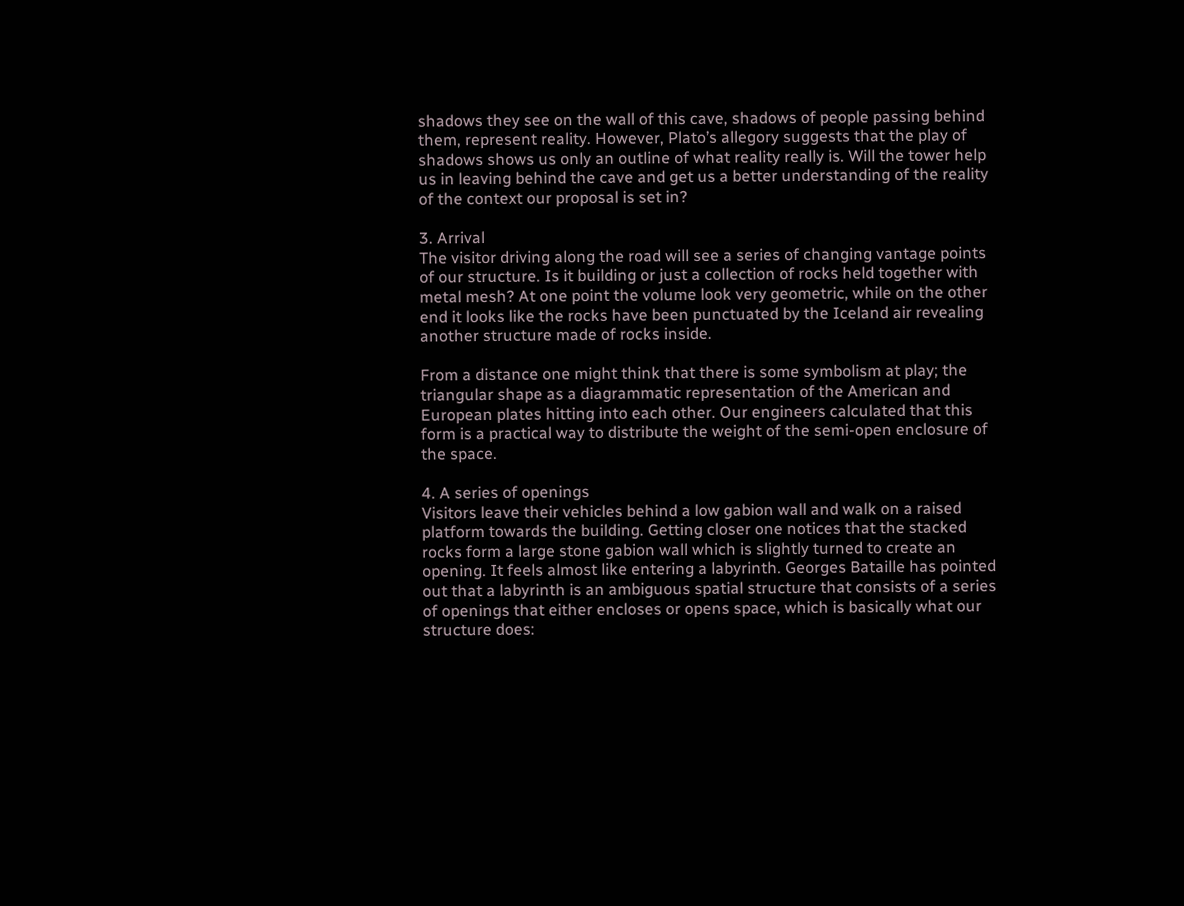shadows they see on the wall of this cave, shadows of people passing behind them, represent reality. However, Plato’s allegory suggests that the play of shadows shows us only an outline of what reality really is. Will the tower help us in leaving behind the cave and get us a better understanding of the reality of the context our proposal is set in?

3. Arrival
The visitor driving along the road will see a series of changing vantage points of our structure. Is it building or just a collection of rocks held together with metal mesh? At one point the volume look very geometric, while on the other end it looks like the rocks have been punctuated by the Iceland air revealing another structure made of rocks inside.

From a distance one might think that there is some symbolism at play; the triangular shape as a diagrammatic representation of the American and European plates hitting into each other. Our engineers calculated that this form is a practical way to distribute the weight of the semi-open enclosure of the space.

4. A series of openings
Visitors leave their vehicles behind a low gabion wall and walk on a raised platform towards the building. Getting closer one notices that the stacked rocks form a large stone gabion wall which is slightly turned to create an opening. It feels almost like entering a labyrinth. Georges Bataille has pointed out that a labyrinth is an ambiguous spatial structure that consists of a series of openings that either encloses or opens space, which is basically what our structure does: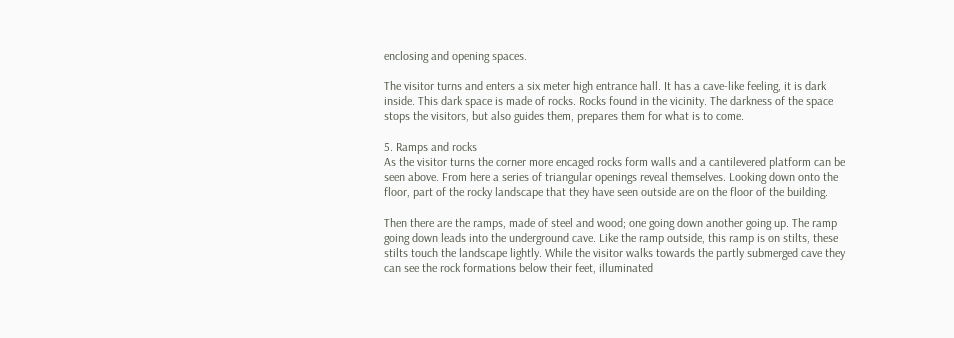enclosing and opening spaces.

The visitor turns and enters a six meter high entrance hall. It has a cave-like feeling, it is dark inside. This dark space is made of rocks. Rocks found in the vicinity. The darkness of the space stops the visitors, but also guides them, prepares them for what is to come.

5. Ramps and rocks
As the visitor turns the corner more encaged rocks form walls and a cantilevered platform can be seen above. From here a series of triangular openings reveal themselves. Looking down onto the floor, part of the rocky landscape that they have seen outside are on the floor of the building.

Then there are the ramps, made of steel and wood; one going down another going up. The ramp going down leads into the underground cave. Like the ramp outside, this ramp is on stilts, these stilts touch the landscape lightly. While the visitor walks towards the partly submerged cave they can see the rock formations below their feet, illuminated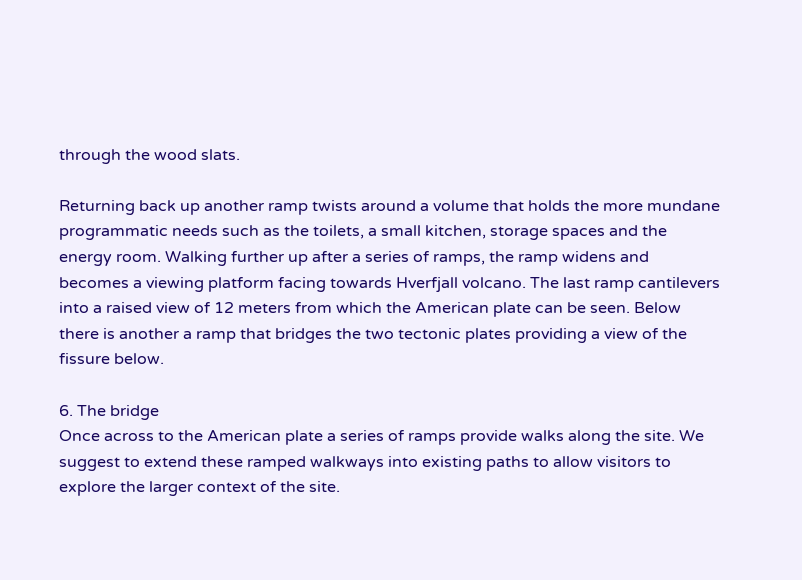through the wood slats.

Returning back up another ramp twists around a volume that holds the more mundane programmatic needs such as the toilets, a small kitchen, storage spaces and the energy room. Walking further up after a series of ramps, the ramp widens and becomes a viewing platform facing towards Hverfjall volcano. The last ramp cantilevers into a raised view of 12 meters from which the American plate can be seen. Below there is another a ramp that bridges the two tectonic plates providing a view of the fissure below.

6. The bridge
Once across to the American plate a series of ramps provide walks along the site. We suggest to extend these ramped walkways into existing paths to allow visitors to explore the larger context of the site.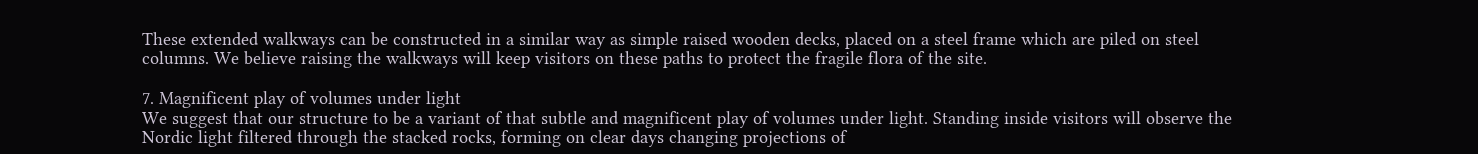These extended walkways can be constructed in a similar way as simple raised wooden decks, placed on a steel frame which are piled on steel columns. We believe raising the walkways will keep visitors on these paths to protect the fragile flora of the site.

7. Magnificent play of volumes under light
We suggest that our structure to be a variant of that subtle and magnificent play of volumes under light. Standing inside visitors will observe the Nordic light filtered through the stacked rocks, forming on clear days changing projections of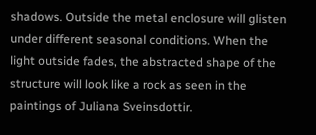shadows. Outside the metal enclosure will glisten under different seasonal conditions. When the light outside fades, the abstracted shape of the structure will look like a rock as seen in the paintings of Juliana Sveinsdottir.